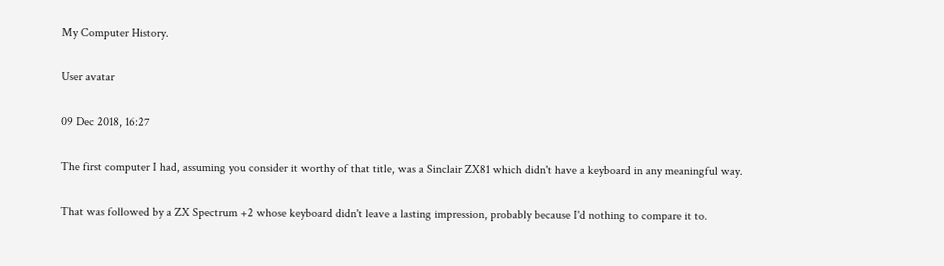My Computer History.

User avatar

09 Dec 2018, 16:27

The first computer I had, assuming you consider it worthy of that title, was a Sinclair ZX81 which didn't have a keyboard in any meaningful way.

That was followed by a ZX Spectrum +2 whose keyboard didn't leave a lasting impression, probably because I'd nothing to compare it to.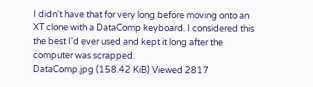I didn't have that for very long before moving onto an XT clone with a DataComp keyboard. I considered this the best I'd ever used and kept it long after the computer was scrapped.
DataComp.jpg (158.42 KiB) Viewed 2817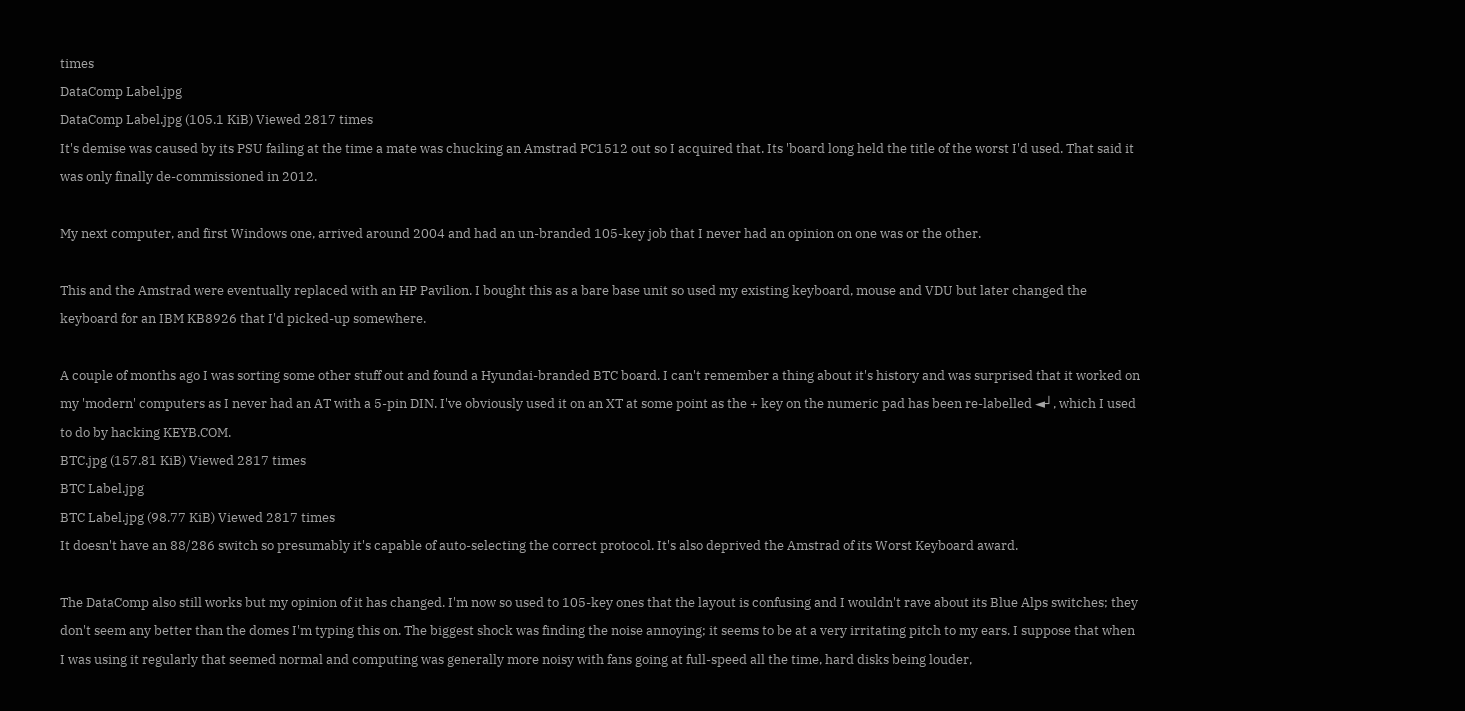times
DataComp Label.jpg
DataComp Label.jpg (105.1 KiB) Viewed 2817 times
It's demise was caused by its PSU failing at the time a mate was chucking an Amstrad PC1512 out so I acquired that. Its 'board long held the title of the worst I'd used. That said it was only finally de-commissioned in 2012.

My next computer, and first Windows one, arrived around 2004 and had an un-branded 105-key job that I never had an opinion on one was or the other.

This and the Amstrad were eventually replaced with an HP Pavilion. I bought this as a bare base unit so used my existing keyboard, mouse and VDU but later changed the keyboard for an IBM KB8926 that I'd picked-up somewhere.

A couple of months ago I was sorting some other stuff out and found a Hyundai-branded BTC board. I can't remember a thing about it's history and was surprised that it worked on my 'modern' computers as I never had an AT with a 5-pin DIN. I've obviously used it on an XT at some point as the + key on the numeric pad has been re-labelled ◄┘, which I used to do by hacking KEYB.COM.
BTC.jpg (157.81 KiB) Viewed 2817 times
BTC Label.jpg
BTC Label.jpg (98.77 KiB) Viewed 2817 times
It doesn't have an 88/286 switch so presumably it's capable of auto-selecting the correct protocol. It's also deprived the Amstrad of its Worst Keyboard award.

The DataComp also still works but my opinion of it has changed. I'm now so used to 105-key ones that the layout is confusing and I wouldn't rave about its Blue Alps switches; they don't seem any better than the domes I'm typing this on. The biggest shock was finding the noise annoying; it seems to be at a very irritating pitch to my ears. I suppose that when I was using it regularly that seemed normal and computing was generally more noisy with fans going at full-speed all the time, hard disks being louder,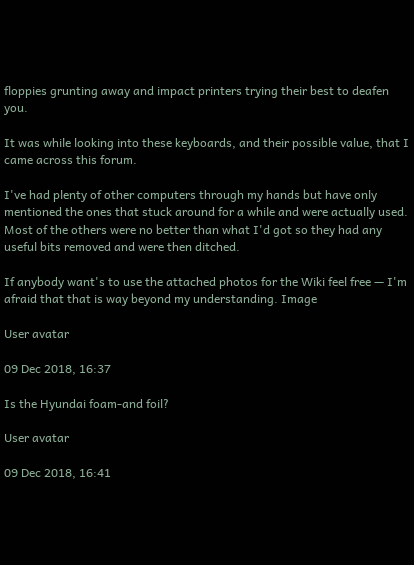floppies grunting away and impact printers trying their best to deafen you.

It was while looking into these keyboards, and their possible value, that I came across this forum.

I've had plenty of other computers through my hands but have only mentioned the ones that stuck around for a while and were actually used. Most of the others were no better than what I'd got so they had any useful bits removed and were then ditched.

If anybody want's to use the attached photos for the Wiki feel free — I'm afraid that that is way beyond my understanding. Image

User avatar

09 Dec 2018, 16:37

Is the Hyundai foam-and foil?

User avatar

09 Dec 2018, 16:41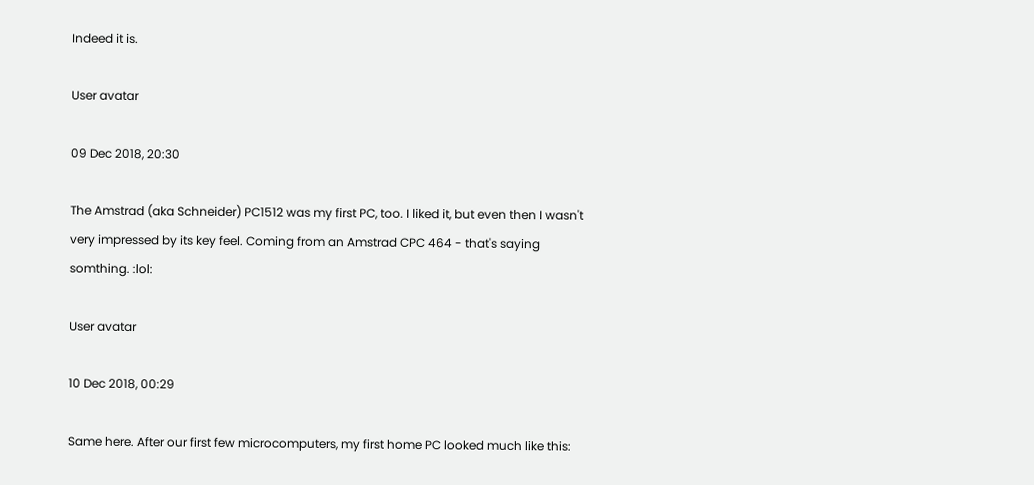Indeed it is.

User avatar

09 Dec 2018, 20:30

The Amstrad (aka Schneider) PC1512 was my first PC, too. I liked it, but even then I wasn't very impressed by its key feel. Coming from an Amstrad CPC 464 - that's saying somthing. :lol:

User avatar

10 Dec 2018, 00:29

Same here. After our first few microcomputers, my first home PC looked much like this: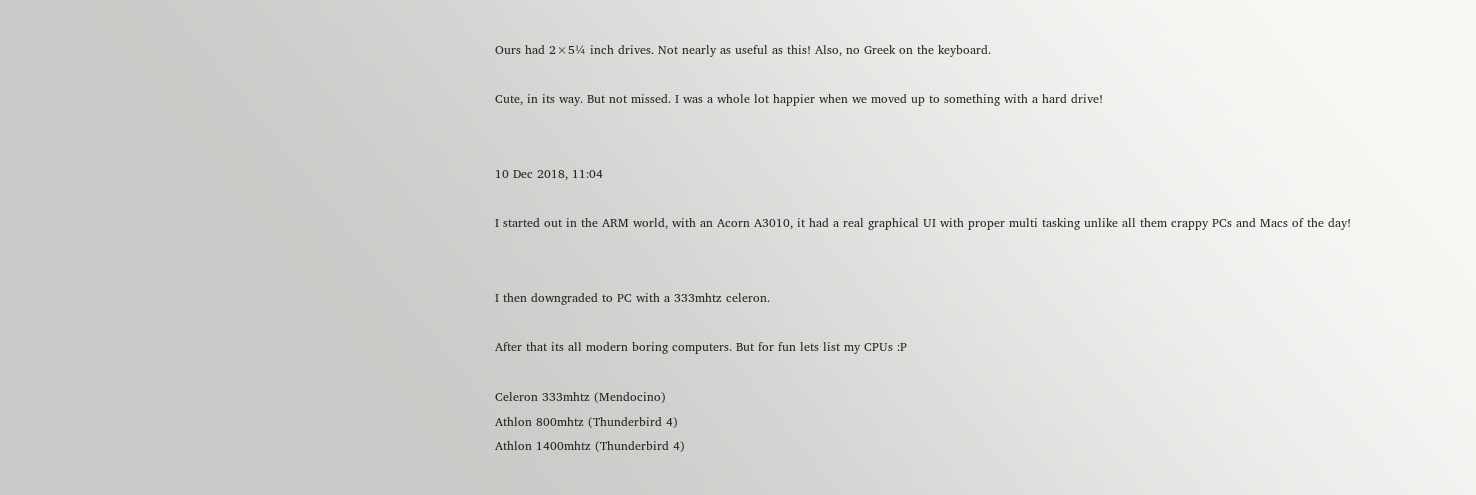Ours had 2×5¼ inch drives. Not nearly as useful as this! Also, no Greek on the keyboard.

Cute, in its way. But not missed. I was a whole lot happier when we moved up to something with a hard drive!


10 Dec 2018, 11:04

I started out in the ARM world, with an Acorn A3010, it had a real graphical UI with proper multi tasking unlike all them crappy PCs and Macs of the day!


I then downgraded to PC with a 333mhtz celeron.

After that its all modern boring computers. But for fun lets list my CPUs :P

Celeron 333mhtz (Mendocino)
Athlon 800mhtz (Thunderbird 4)
Athlon 1400mhtz (Thunderbird 4)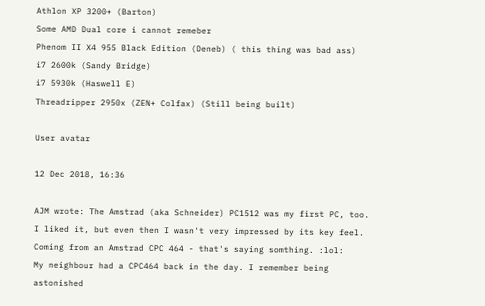Athlon XP 3200+ (Barton)
Some AMD Dual core i cannot remeber
Phenom II X4 955 Black Edition (Deneb) ( this thing was bad ass)
i7 2600k (Sandy Bridge)
i7 5930k (Haswell E)
Threadripper 2950x (ZEN+ Colfax) (Still being built)

User avatar

12 Dec 2018, 16:36

AJM wrote: The Amstrad (aka Schneider) PC1512 was my first PC, too. I liked it, but even then I wasn't very impressed by its key feel. Coming from an Amstrad CPC 464 - that's saying somthing. :lol:
My neighbour had a CPC464 back in the day. I remember being astonished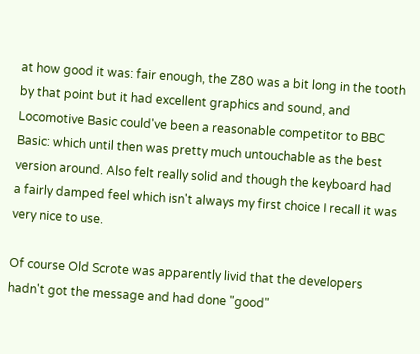at how good it was: fair enough, the Z80 was a bit long in the tooth by that point but it had excellent graphics and sound, and Locomotive Basic could've been a reasonable competitor to BBC Basic: which until then was pretty much untouchable as the best version around. Also felt really solid and though the keyboard had a fairly damped feel which isn't always my first choice I recall it was very nice to use.

Of course Old Scrote was apparently livid that the developers hadn't got the message and had done "good"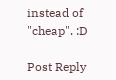instead of "cheap". :D

Post Reply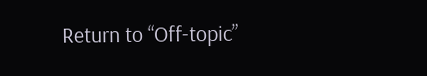Return to “Off-topic”